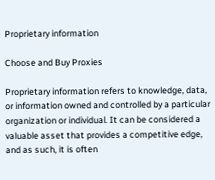Proprietary information

Choose and Buy Proxies

Proprietary information refers to knowledge, data, or information owned and controlled by a particular organization or individual. It can be considered a valuable asset that provides a competitive edge, and as such, it is often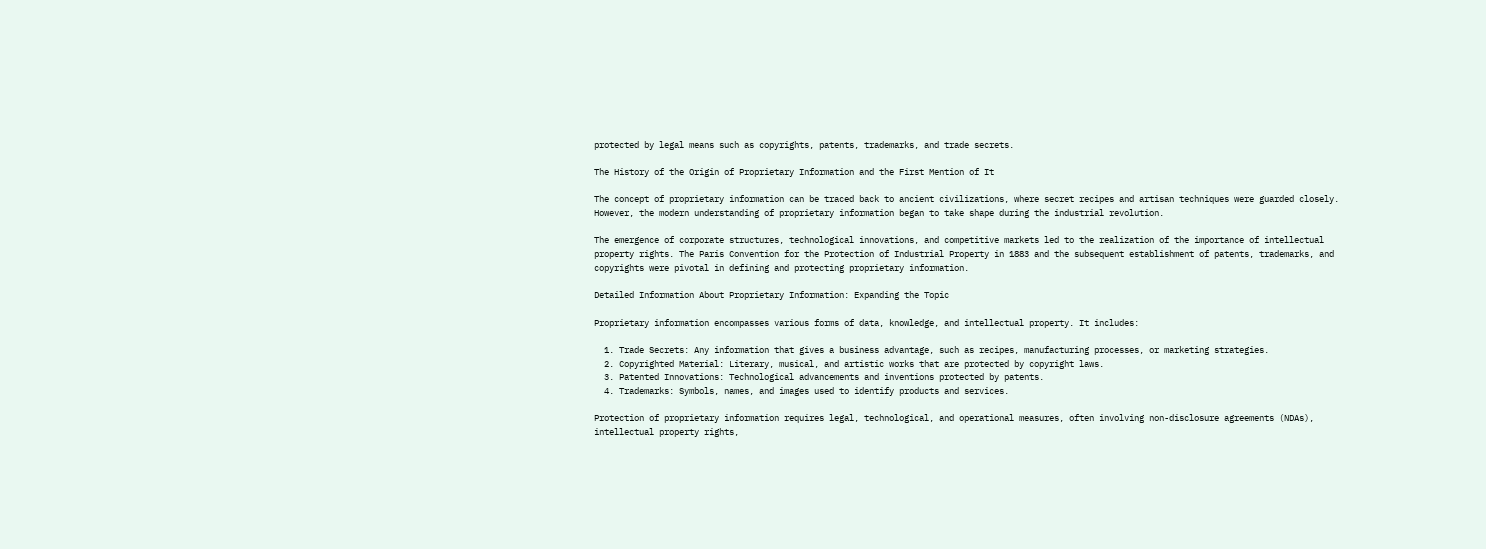protected by legal means such as copyrights, patents, trademarks, and trade secrets.

The History of the Origin of Proprietary Information and the First Mention of It

The concept of proprietary information can be traced back to ancient civilizations, where secret recipes and artisan techniques were guarded closely. However, the modern understanding of proprietary information began to take shape during the industrial revolution.

The emergence of corporate structures, technological innovations, and competitive markets led to the realization of the importance of intellectual property rights. The Paris Convention for the Protection of Industrial Property in 1883 and the subsequent establishment of patents, trademarks, and copyrights were pivotal in defining and protecting proprietary information.

Detailed Information About Proprietary Information: Expanding the Topic

Proprietary information encompasses various forms of data, knowledge, and intellectual property. It includes:

  1. Trade Secrets: Any information that gives a business advantage, such as recipes, manufacturing processes, or marketing strategies.
  2. Copyrighted Material: Literary, musical, and artistic works that are protected by copyright laws.
  3. Patented Innovations: Technological advancements and inventions protected by patents.
  4. Trademarks: Symbols, names, and images used to identify products and services.

Protection of proprietary information requires legal, technological, and operational measures, often involving non-disclosure agreements (NDAs), intellectual property rights,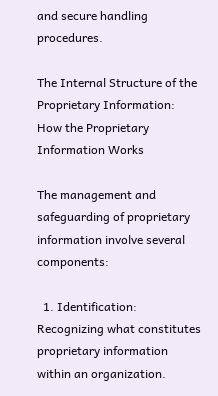and secure handling procedures.

The Internal Structure of the Proprietary Information: How the Proprietary Information Works

The management and safeguarding of proprietary information involve several components:

  1. Identification: Recognizing what constitutes proprietary information within an organization.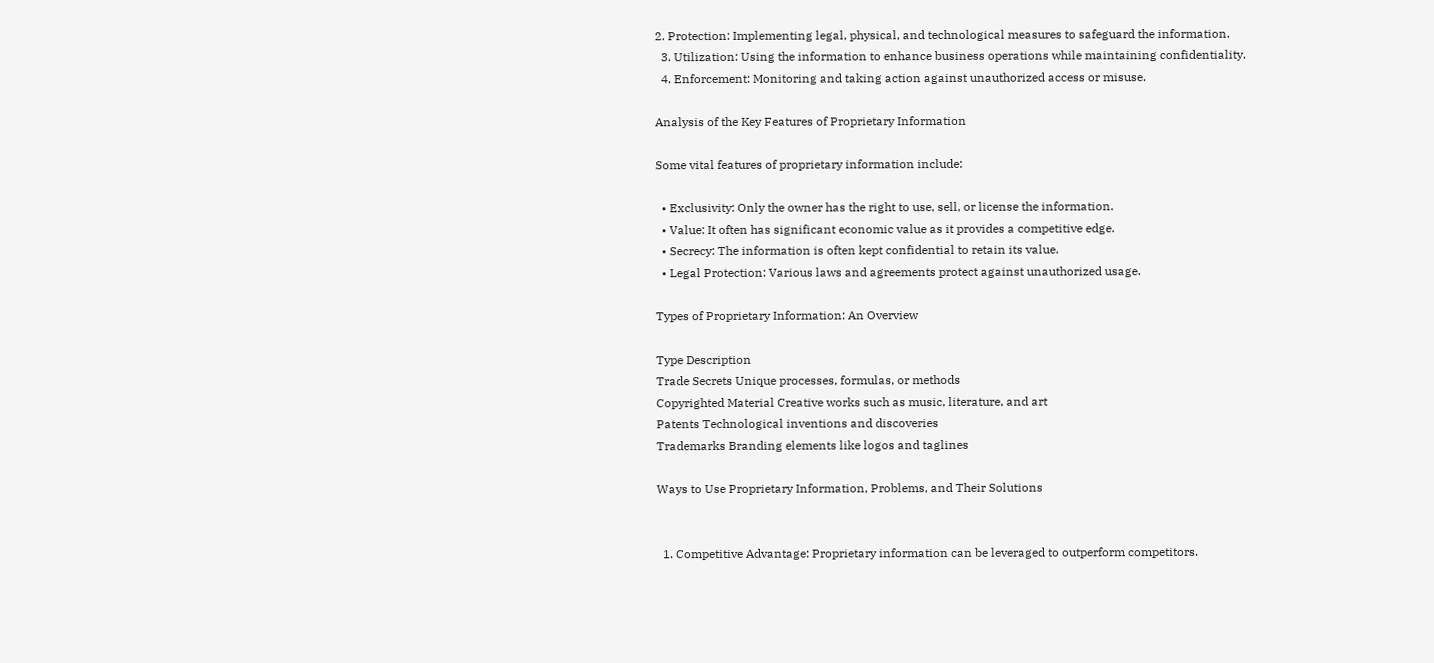2. Protection: Implementing legal, physical, and technological measures to safeguard the information.
  3. Utilization: Using the information to enhance business operations while maintaining confidentiality.
  4. Enforcement: Monitoring and taking action against unauthorized access or misuse.

Analysis of the Key Features of Proprietary Information

Some vital features of proprietary information include:

  • Exclusivity: Only the owner has the right to use, sell, or license the information.
  • Value: It often has significant economic value as it provides a competitive edge.
  • Secrecy: The information is often kept confidential to retain its value.
  • Legal Protection: Various laws and agreements protect against unauthorized usage.

Types of Proprietary Information: An Overview

Type Description
Trade Secrets Unique processes, formulas, or methods
Copyrighted Material Creative works such as music, literature, and art
Patents Technological inventions and discoveries
Trademarks Branding elements like logos and taglines

Ways to Use Proprietary Information, Problems, and Their Solutions


  1. Competitive Advantage: Proprietary information can be leveraged to outperform competitors.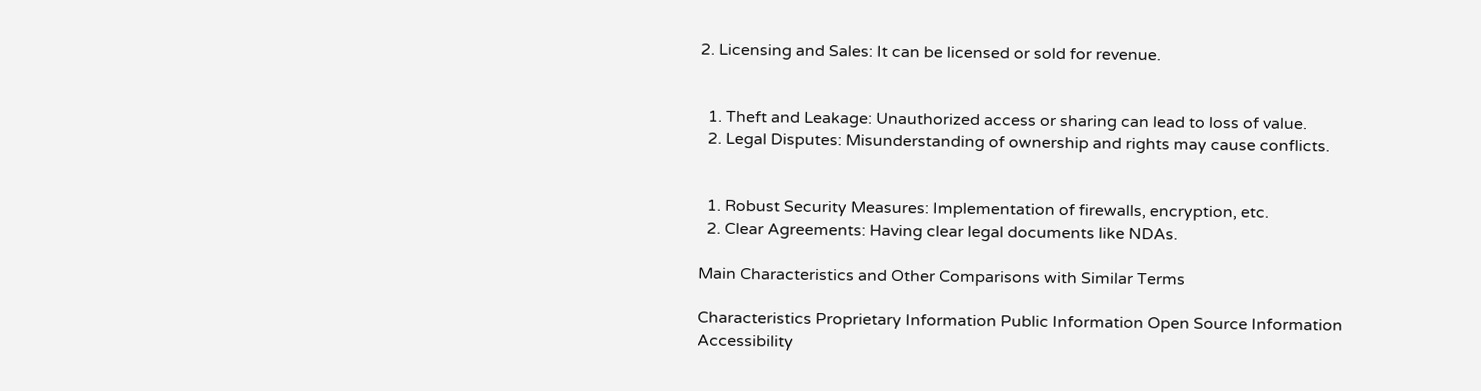2. Licensing and Sales: It can be licensed or sold for revenue.


  1. Theft and Leakage: Unauthorized access or sharing can lead to loss of value.
  2. Legal Disputes: Misunderstanding of ownership and rights may cause conflicts.


  1. Robust Security Measures: Implementation of firewalls, encryption, etc.
  2. Clear Agreements: Having clear legal documents like NDAs.

Main Characteristics and Other Comparisons with Similar Terms

Characteristics Proprietary Information Public Information Open Source Information
Accessibility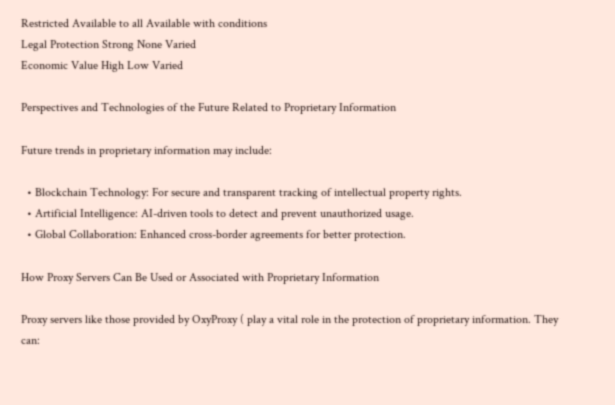Restricted Available to all Available with conditions
Legal Protection Strong None Varied
Economic Value High Low Varied

Perspectives and Technologies of the Future Related to Proprietary Information

Future trends in proprietary information may include:

  • Blockchain Technology: For secure and transparent tracking of intellectual property rights.
  • Artificial Intelligence: AI-driven tools to detect and prevent unauthorized usage.
  • Global Collaboration: Enhanced cross-border agreements for better protection.

How Proxy Servers Can Be Used or Associated with Proprietary Information

Proxy servers like those provided by OxyProxy ( play a vital role in the protection of proprietary information. They can: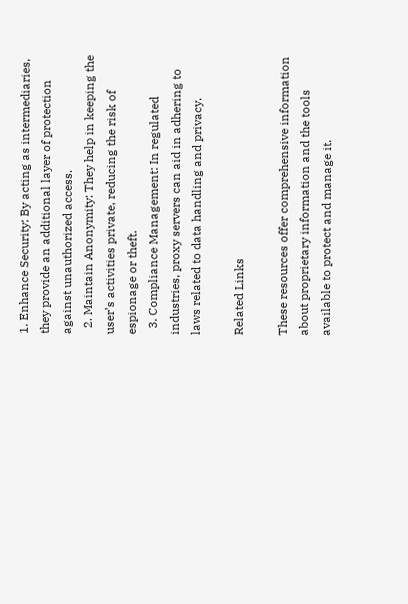1. Enhance Security: By acting as intermediaries, they provide an additional layer of protection against unauthorized access.
  2. Maintain Anonymity: They help in keeping the user’s activities private, reducing the risk of espionage or theft.
  3. Compliance Management: In regulated industries, proxy servers can aid in adhering to laws related to data handling and privacy.

Related Links

These resources offer comprehensive information about proprietary information and the tools available to protect and manage it.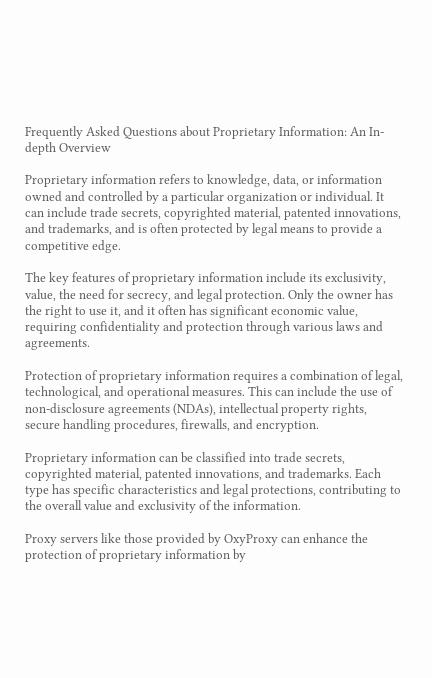Frequently Asked Questions about Proprietary Information: An In-depth Overview

Proprietary information refers to knowledge, data, or information owned and controlled by a particular organization or individual. It can include trade secrets, copyrighted material, patented innovations, and trademarks, and is often protected by legal means to provide a competitive edge.

The key features of proprietary information include its exclusivity, value, the need for secrecy, and legal protection. Only the owner has the right to use it, and it often has significant economic value, requiring confidentiality and protection through various laws and agreements.

Protection of proprietary information requires a combination of legal, technological, and operational measures. This can include the use of non-disclosure agreements (NDAs), intellectual property rights, secure handling procedures, firewalls, and encryption.

Proprietary information can be classified into trade secrets, copyrighted material, patented innovations, and trademarks. Each type has specific characteristics and legal protections, contributing to the overall value and exclusivity of the information.

Proxy servers like those provided by OxyProxy can enhance the protection of proprietary information by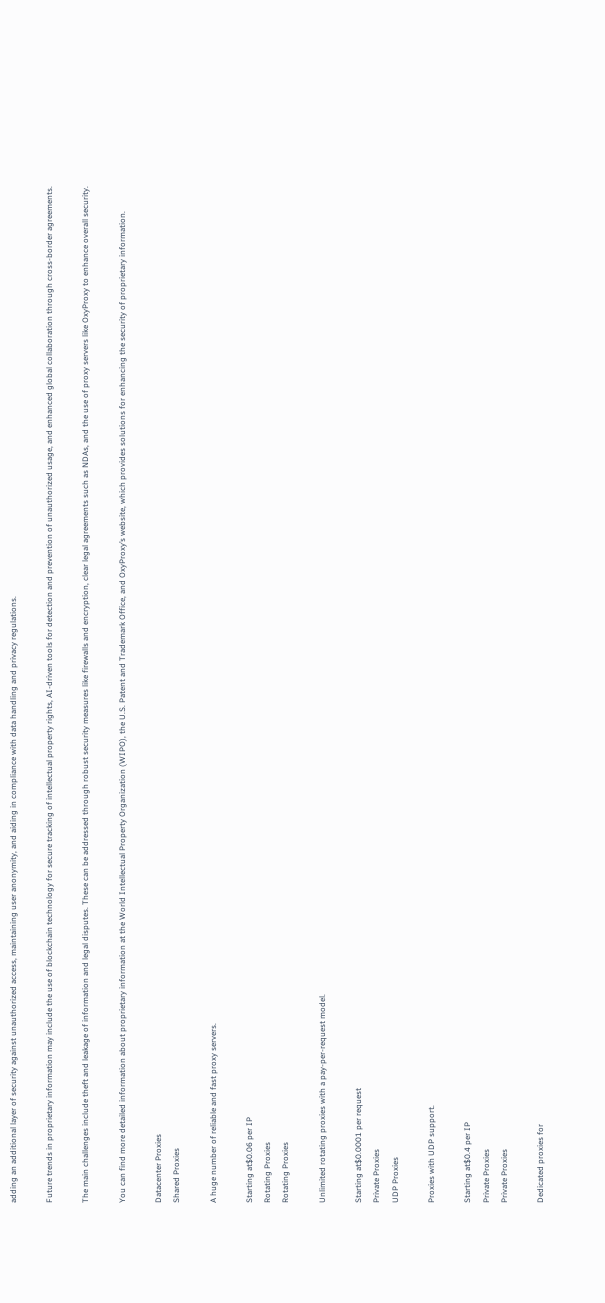adding an additional layer of security against unauthorized access, maintaining user anonymity, and aiding in compliance with data handling and privacy regulations.

Future trends in proprietary information may include the use of blockchain technology for secure tracking of intellectual property rights, AI-driven tools for detection and prevention of unauthorized usage, and enhanced global collaboration through cross-border agreements.

The main challenges include theft and leakage of information and legal disputes. These can be addressed through robust security measures like firewalls and encryption, clear legal agreements such as NDAs, and the use of proxy servers like OxyProxy to enhance overall security.

You can find more detailed information about proprietary information at the World Intellectual Property Organization (WIPO), the U.S. Patent and Trademark Office, and OxyProxy’s website, which provides solutions for enhancing the security of proprietary information.

Datacenter Proxies
Shared Proxies

A huge number of reliable and fast proxy servers.

Starting at$0.06 per IP
Rotating Proxies
Rotating Proxies

Unlimited rotating proxies with a pay-per-request model.

Starting at$0.0001 per request
Private Proxies
UDP Proxies

Proxies with UDP support.

Starting at$0.4 per IP
Private Proxies
Private Proxies

Dedicated proxies for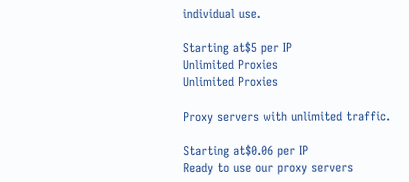individual use.

Starting at$5 per IP
Unlimited Proxies
Unlimited Proxies

Proxy servers with unlimited traffic.

Starting at$0.06 per IP
Ready to use our proxy servers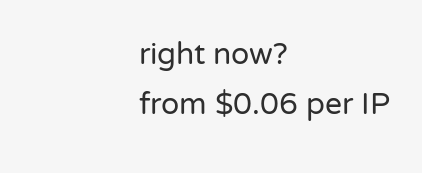right now?
from $0.06 per IP